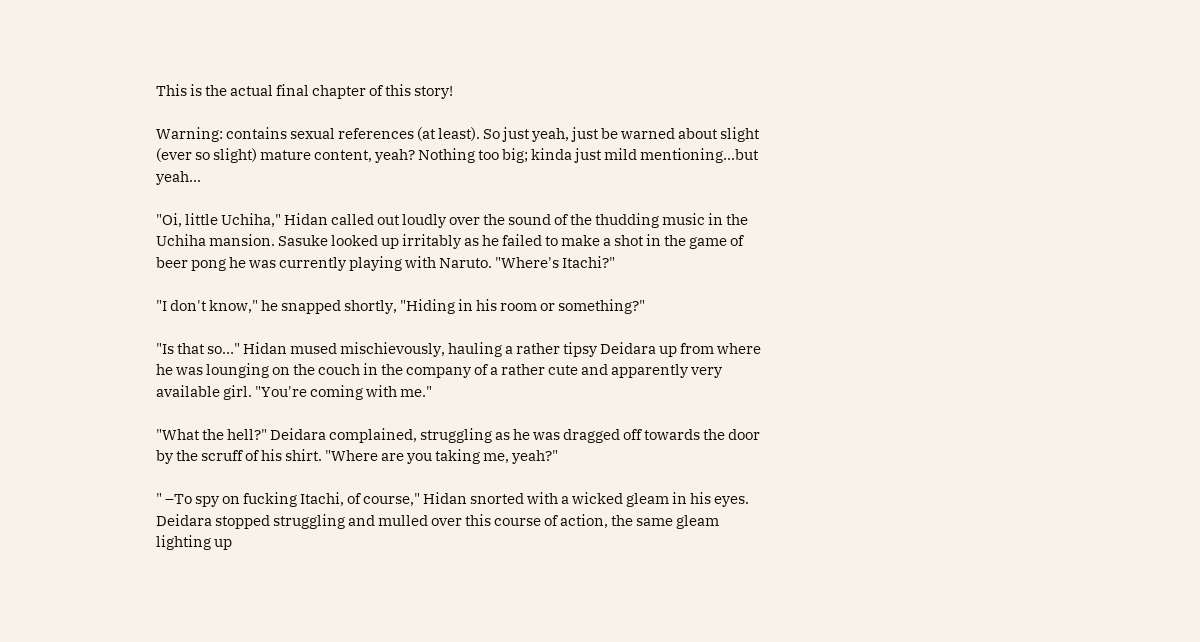This is the actual final chapter of this story!

Warning: contains sexual references (at least). So just yeah, just be warned about slight (ever so slight) mature content, yeah? Nothing too big; kinda just mild mentioning...but yeah...

"Oi, little Uchiha," Hidan called out loudly over the sound of the thudding music in the Uchiha mansion. Sasuke looked up irritably as he failed to make a shot in the game of beer pong he was currently playing with Naruto. "Where's Itachi?"

"I don't know," he snapped shortly, "Hiding in his room or something?"

"Is that so…" Hidan mused mischievously, hauling a rather tipsy Deidara up from where he was lounging on the couch in the company of a rather cute and apparently very available girl. "You're coming with me."

"What the hell?" Deidara complained, struggling as he was dragged off towards the door by the scruff of his shirt. "Where are you taking me, yeah?"

" –To spy on fucking Itachi, of course," Hidan snorted with a wicked gleam in his eyes. Deidara stopped struggling and mulled over this course of action, the same gleam lighting up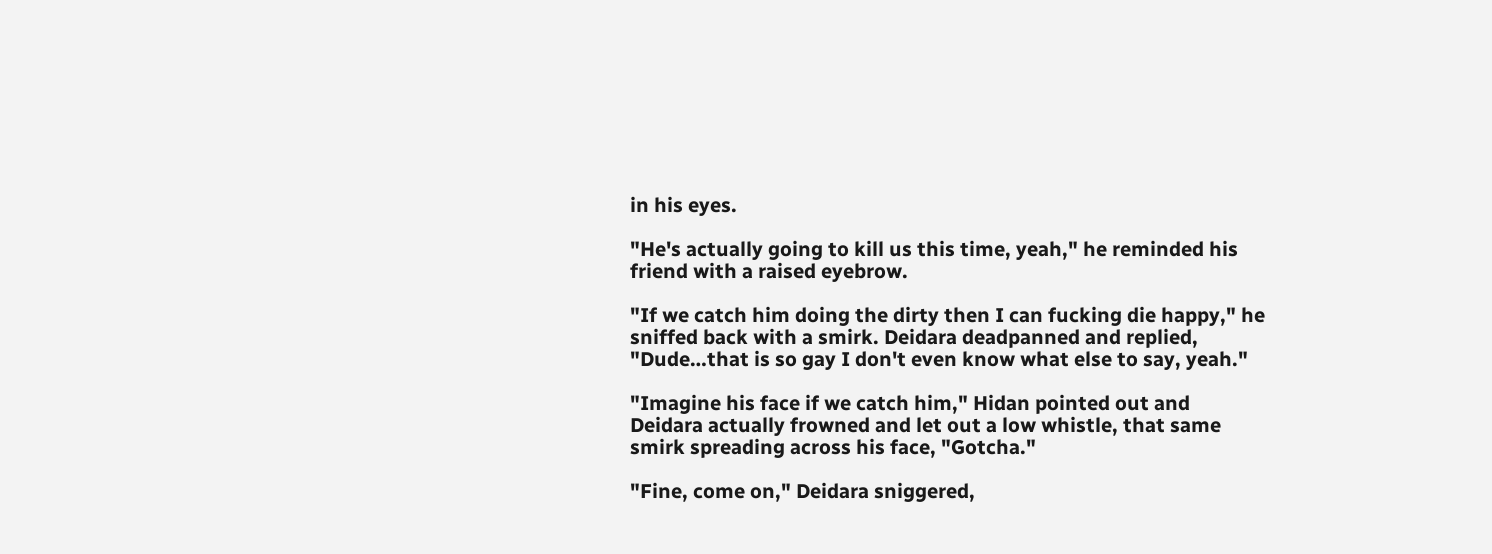in his eyes.

"He's actually going to kill us this time, yeah," he reminded his friend with a raised eyebrow.

"If we catch him doing the dirty then I can fucking die happy," he sniffed back with a smirk. Deidara deadpanned and replied, "Dude…that is so gay I don't even know what else to say, yeah."

"Imagine his face if we catch him," Hidan pointed out and Deidara actually frowned and let out a low whistle, that same smirk spreading across his face, "Gotcha."

"Fine, come on," Deidara sniggered,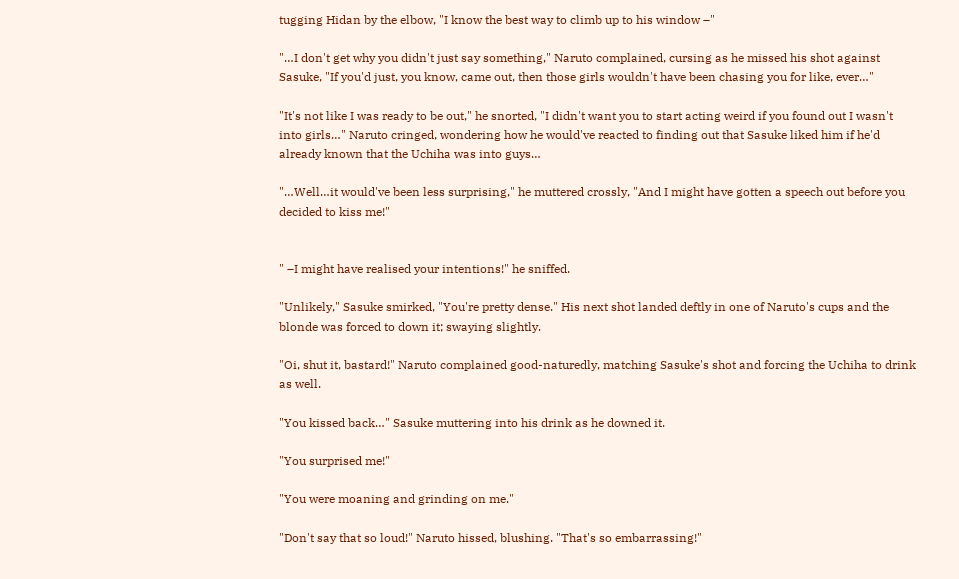tugging Hidan by the elbow, "I know the best way to climb up to his window –"

"…I don't get why you didn't just say something," Naruto complained, cursing as he missed his shot against Sasuke, "If you'd just, you know, came out, then those girls wouldn't have been chasing you for like, ever…"

"It's not like I was ready to be out," he snorted, "I didn't want you to start acting weird if you found out I wasn't into girls…" Naruto cringed, wondering how he would've reacted to finding out that Sasuke liked him if he'd already known that the Uchiha was into guys…

"…Well…it would've been less surprising," he muttered crossly, "And I might have gotten a speech out before you decided to kiss me!"


" –I might have realised your intentions!" he sniffed.

"Unlikely," Sasuke smirked, "You're pretty dense." His next shot landed deftly in one of Naruto's cups and the blonde was forced to down it; swaying slightly.

"Oi, shut it, bastard!" Naruto complained good-naturedly, matching Sasuke's shot and forcing the Uchiha to drink as well.

"You kissed back…" Sasuke muttering into his drink as he downed it.

"You surprised me!"

"You were moaning and grinding on me."

"Don't say that so loud!" Naruto hissed, blushing. "That's so embarrassing!"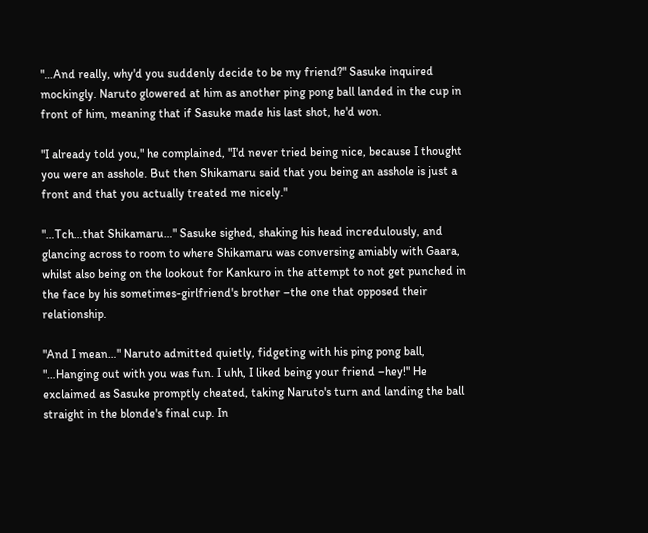"…And really, why'd you suddenly decide to be my friend?" Sasuke inquired mockingly. Naruto glowered at him as another ping pong ball landed in the cup in front of him, meaning that if Sasuke made his last shot, he'd won.

"I already told you," he complained, "I'd never tried being nice, because I thought you were an asshole. But then Shikamaru said that you being an asshole is just a front and that you actually treated me nicely."

"…Tch…that Shikamaru…" Sasuke sighed, shaking his head incredulously, and glancing across to room to where Shikamaru was conversing amiably with Gaara, whilst also being on the lookout for Kankuro in the attempt to not get punched in the face by his sometimes-girlfriend's brother –the one that opposed their relationship.

"And I mean…" Naruto admitted quietly, fidgeting with his ping pong ball, "…Hanging out with you was fun. I uhh, I liked being your friend –hey!" He exclaimed as Sasuke promptly cheated, taking Naruto's turn and landing the ball straight in the blonde's final cup. In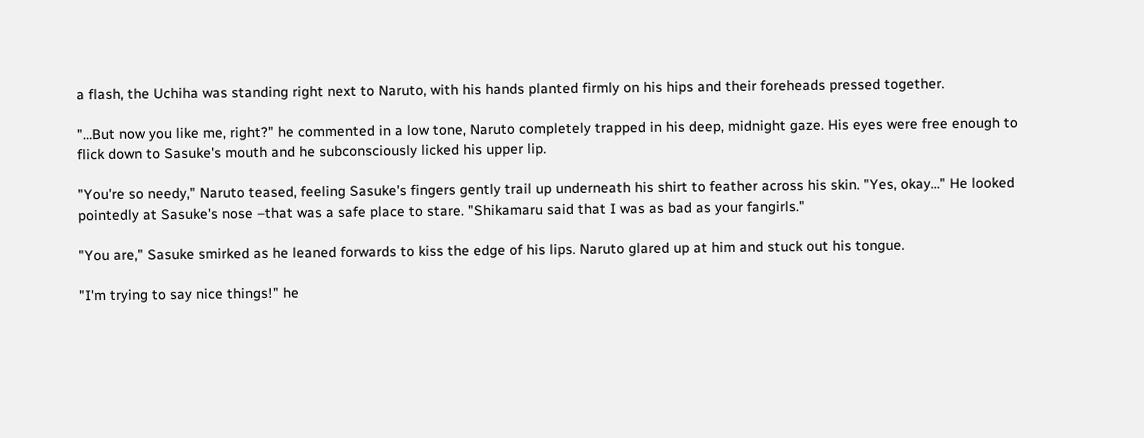a flash, the Uchiha was standing right next to Naruto, with his hands planted firmly on his hips and their foreheads pressed together.

"…But now you like me, right?" he commented in a low tone, Naruto completely trapped in his deep, midnight gaze. His eyes were free enough to flick down to Sasuke's mouth and he subconsciously licked his upper lip.

"You're so needy," Naruto teased, feeling Sasuke's fingers gently trail up underneath his shirt to feather across his skin. "Yes, okay…" He looked pointedly at Sasuke's nose –that was a safe place to stare. "Shikamaru said that I was as bad as your fangirls."

"You are," Sasuke smirked as he leaned forwards to kiss the edge of his lips. Naruto glared up at him and stuck out his tongue.

"I'm trying to say nice things!" he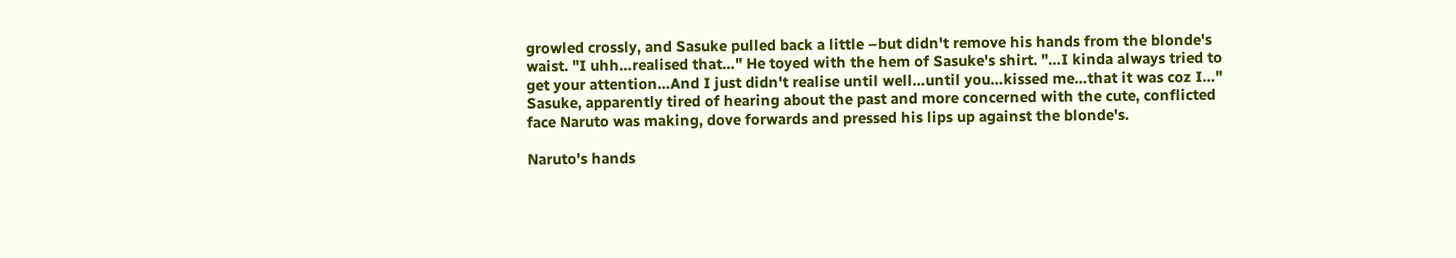growled crossly, and Sasuke pulled back a little –but didn't remove his hands from the blonde's waist. "I uhh…realised that…" He toyed with the hem of Sasuke's shirt. "…I kinda always tried to get your attention…And I just didn't realise until well…until you…kissed me…that it was coz I…" Sasuke, apparently tired of hearing about the past and more concerned with the cute, conflicted face Naruto was making, dove forwards and pressed his lips up against the blonde's.

Naruto's hands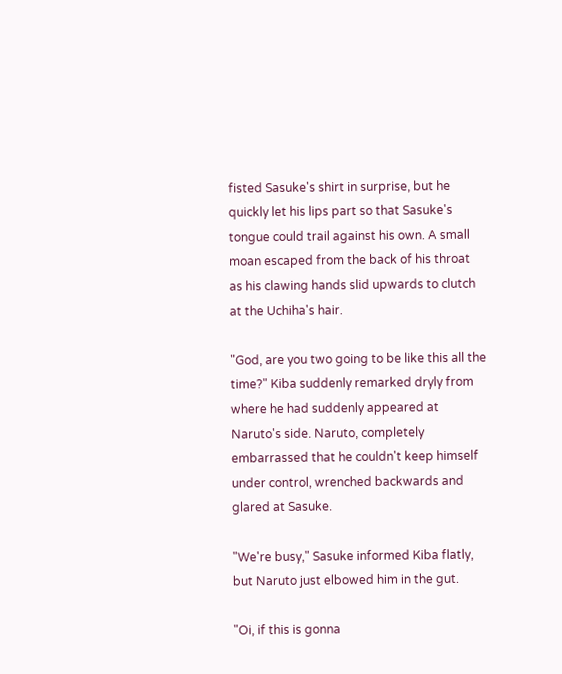fisted Sasuke's shirt in surprise, but he quickly let his lips part so that Sasuke's tongue could trail against his own. A small moan escaped from the back of his throat as his clawing hands slid upwards to clutch at the Uchiha's hair.

"God, are you two going to be like this all the time?" Kiba suddenly remarked dryly from where he had suddenly appeared at Naruto's side. Naruto, completely embarrassed that he couldn't keep himself under control, wrenched backwards and glared at Sasuke.

"We're busy," Sasuke informed Kiba flatly, but Naruto just elbowed him in the gut.

"Oi, if this is gonna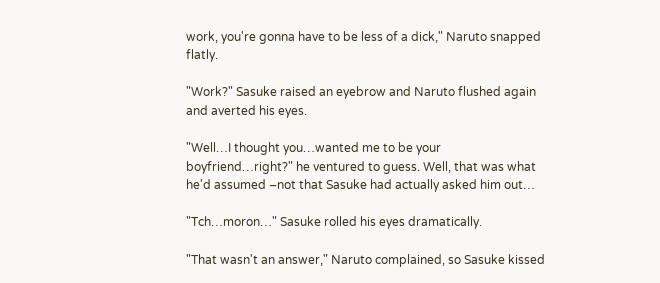work, you're gonna have to be less of a dick," Naruto snapped flatly.

"Work?" Sasuke raised an eyebrow and Naruto flushed again and averted his eyes.

"Well…I thought you…wanted me to be your boyfriend…right?" he ventured to guess. Well, that was what he'd assumed –not that Sasuke had actually asked him out…

"Tch…moron…" Sasuke rolled his eyes dramatically.

"That wasn't an answer," Naruto complained, so Sasuke kissed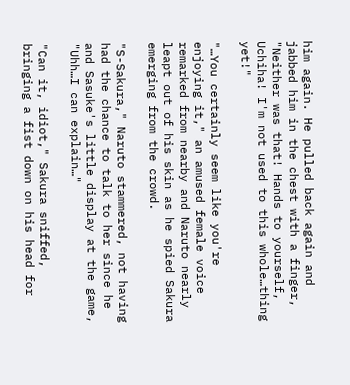him again. He pulled back again and jabbed him in the chest with a finger, "Neither was that! Hands to yourself, Uchiha! I'm not used to this whole…thing yet!"

"…You certainly seem like you're enjoying it," an amused female voice remarked from nearby and Naruto nearly leapt out of his skin as he spied Sakura emerging from the crowd.

"S-Sakura," Naruto stammered, not having had the chance to talk to her since he and Sasuke's little display at the game, "Uhh…I can explain…"

"Can it, idiot," Sakura sniffed, bringing a fist down on his head for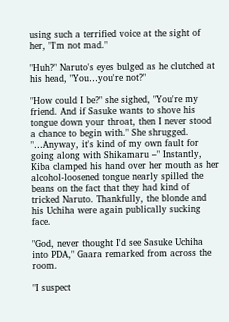using such a terrified voice at the sight of her, "I'm not mad."

"Huh?" Naruto's eyes bulged as he clutched at his head, "You…you're not?"

"How could I be?" she sighed, "You're my friend. And if Sasuke wants to shove his tongue down your throat, then I never stood a chance to begin with." She shrugged. "…Anyway, it's kind of my own fault for going along with Shikamaru –" Instantly, Kiba clamped his hand over her mouth as her alcohol-loosened tongue nearly spilled the beans on the fact that they had kind of tricked Naruto. Thankfully, the blonde and his Uchiha were again publically sucking face.

"God, never thought I'd see Sasuke Uchiha into PDA," Gaara remarked from across the room.

"I suspect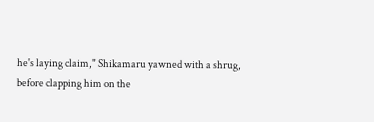he's laying claim," Shikamaru yawned with a shrug, before clapping him on the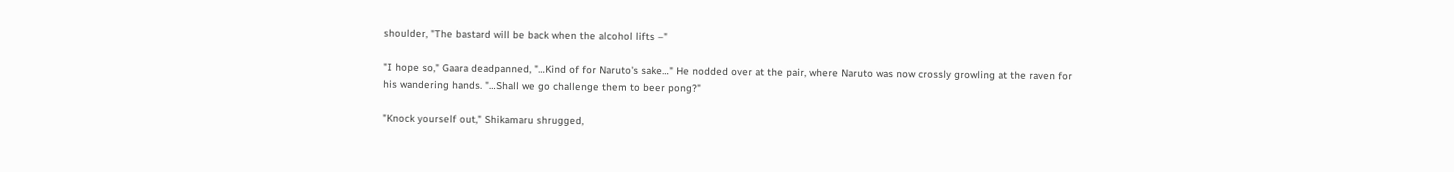shoulder, "The bastard will be back when the alcohol lifts –"

"I hope so," Gaara deadpanned, "…Kind of for Naruto's sake…" He nodded over at the pair, where Naruto was now crossly growling at the raven for his wandering hands. "…Shall we go challenge them to beer pong?"

"Knock yourself out," Shikamaru shrugged,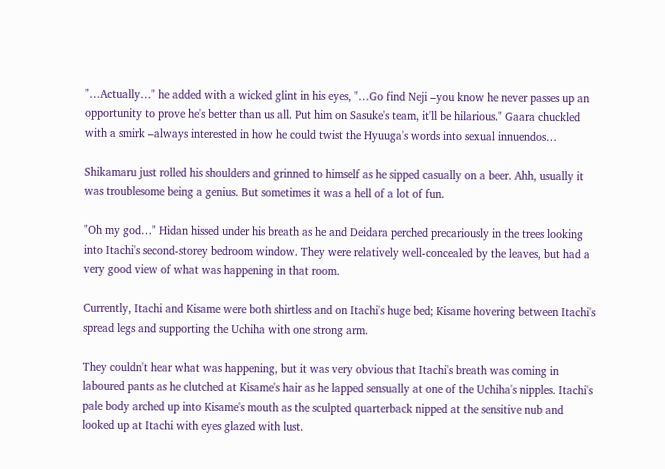"…Actually…" he added with a wicked glint in his eyes, "…Go find Neji –you know he never passes up an opportunity to prove he's better than us all. Put him on Sasuke's team, it'll be hilarious." Gaara chuckled with a smirk –always interested in how he could twist the Hyuuga's words into sexual innuendos…

Shikamaru just rolled his shoulders and grinned to himself as he sipped casually on a beer. Ahh, usually it was troublesome being a genius. But sometimes it was a hell of a lot of fun.

"Oh my god…" Hidan hissed under his breath as he and Deidara perched precariously in the trees looking into Itachi's second-storey bedroom window. They were relatively well-concealed by the leaves, but had a very good view of what was happening in that room.

Currently, Itachi and Kisame were both shirtless and on Itachi's huge bed; Kisame hovering between Itachi's spread legs and supporting the Uchiha with one strong arm.

They couldn't hear what was happening, but it was very obvious that Itachi's breath was coming in laboured pants as he clutched at Kisame's hair as he lapped sensually at one of the Uchiha's nipples. Itachi's pale body arched up into Kisame's mouth as the sculpted quarterback nipped at the sensitive nub and looked up at Itachi with eyes glazed with lust.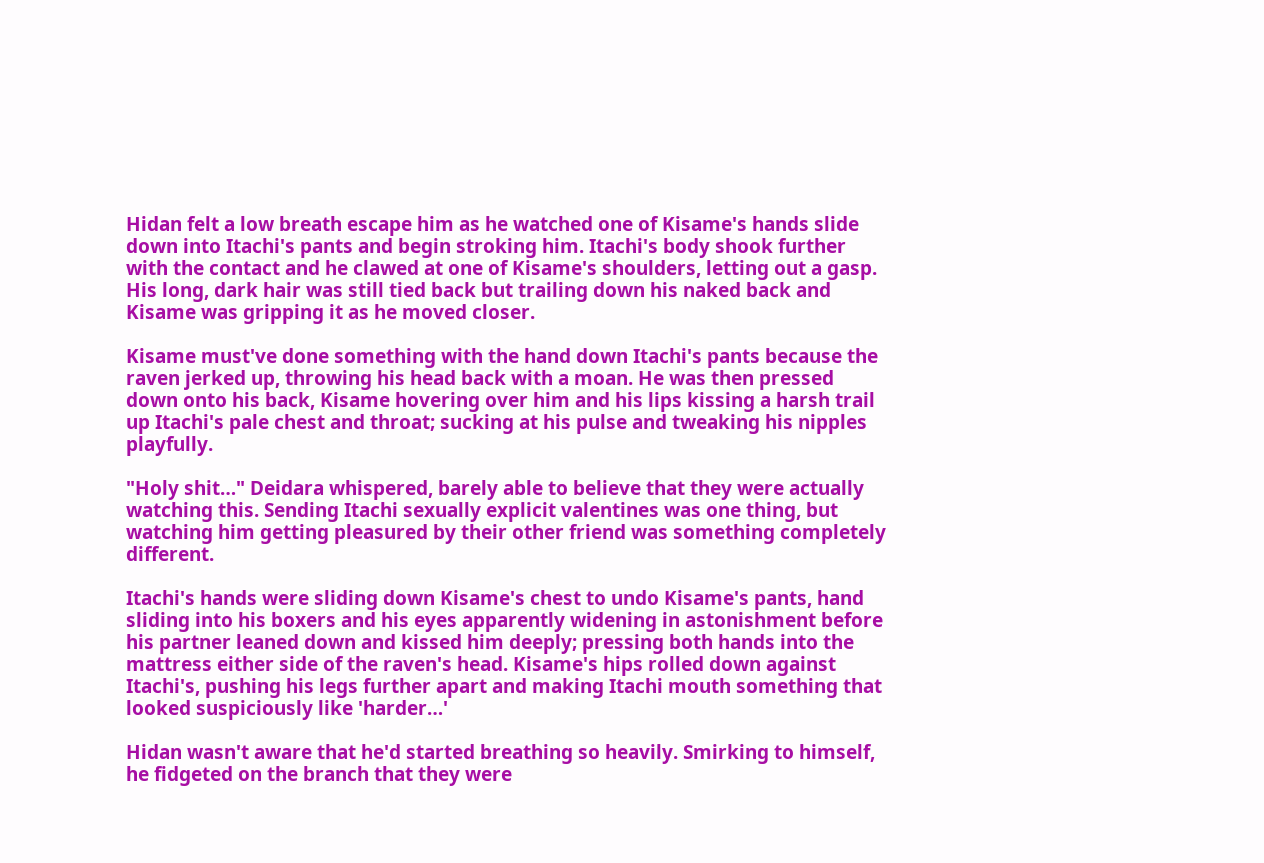Hidan felt a low breath escape him as he watched one of Kisame's hands slide down into Itachi's pants and begin stroking him. Itachi's body shook further with the contact and he clawed at one of Kisame's shoulders, letting out a gasp. His long, dark hair was still tied back but trailing down his naked back and Kisame was gripping it as he moved closer.

Kisame must've done something with the hand down Itachi's pants because the raven jerked up, throwing his head back with a moan. He was then pressed down onto his back, Kisame hovering over him and his lips kissing a harsh trail up Itachi's pale chest and throat; sucking at his pulse and tweaking his nipples playfully.

"Holy shit…" Deidara whispered, barely able to believe that they were actually watching this. Sending Itachi sexually explicit valentines was one thing, but watching him getting pleasured by their other friend was something completely different.

Itachi's hands were sliding down Kisame's chest to undo Kisame's pants, hand sliding into his boxers and his eyes apparently widening in astonishment before his partner leaned down and kissed him deeply; pressing both hands into the mattress either side of the raven's head. Kisame's hips rolled down against Itachi's, pushing his legs further apart and making Itachi mouth something that looked suspiciously like 'harder…'

Hidan wasn't aware that he'd started breathing so heavily. Smirking to himself, he fidgeted on the branch that they were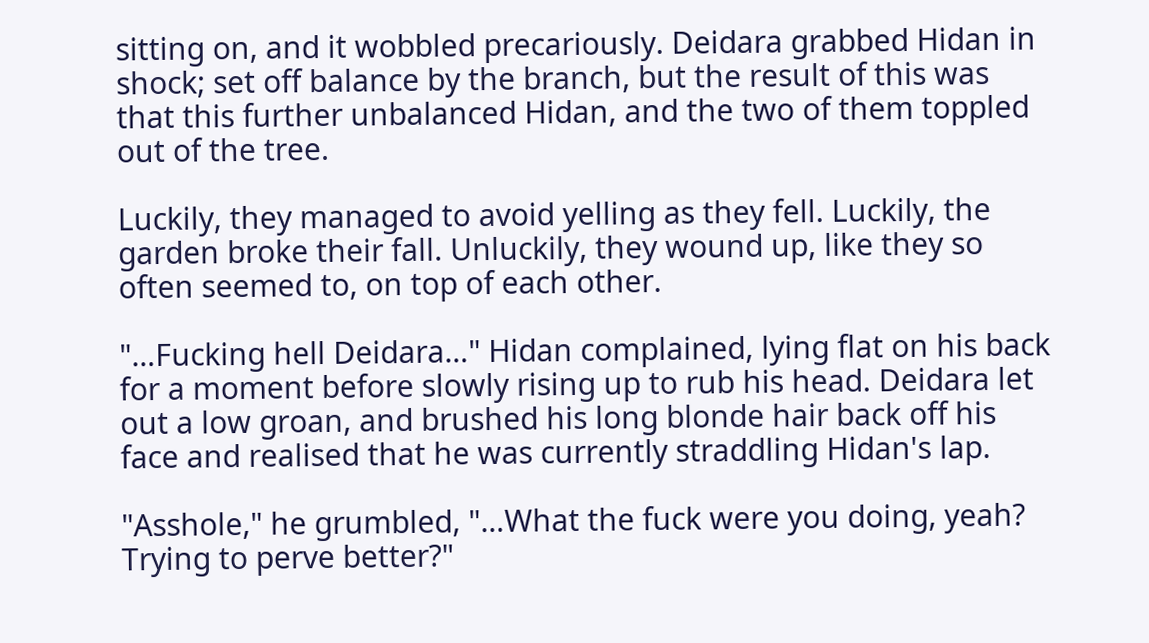sitting on, and it wobbled precariously. Deidara grabbed Hidan in shock; set off balance by the branch, but the result of this was that this further unbalanced Hidan, and the two of them toppled out of the tree.

Luckily, they managed to avoid yelling as they fell. Luckily, the garden broke their fall. Unluckily, they wound up, like they so often seemed to, on top of each other.

"…Fucking hell Deidara…" Hidan complained, lying flat on his back for a moment before slowly rising up to rub his head. Deidara let out a low groan, and brushed his long blonde hair back off his face and realised that he was currently straddling Hidan's lap.

"Asshole," he grumbled, "…What the fuck were you doing, yeah? Trying to perve better?"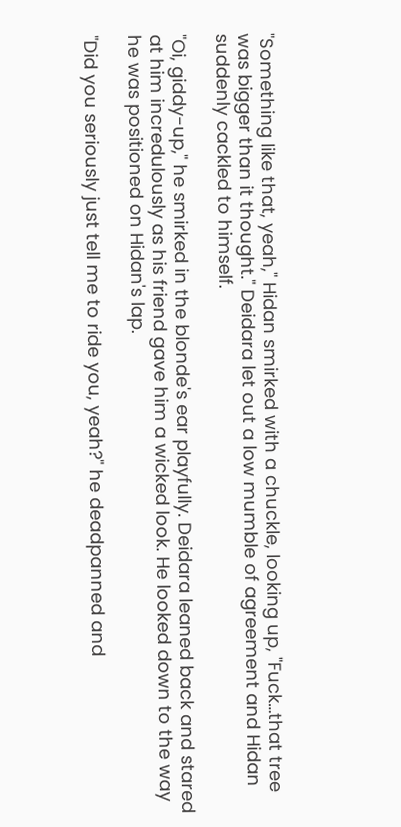"Something like that, yeah," Hidan smirked with a chuckle, looking up, "Fuck…that tree was bigger than it thought." Deidara let out a low mumble of agreement and Hidan suddenly cackled to himself.

"Oi, giddy-up," he smirked in the blonde's ear playfully. Deidara leaned back and stared at him incredulously as his friend gave him a wicked look. He looked down to the way he was positioned on Hidan's lap.

"Did you seriously just tell me to ride you, yeah?" he deadpanned and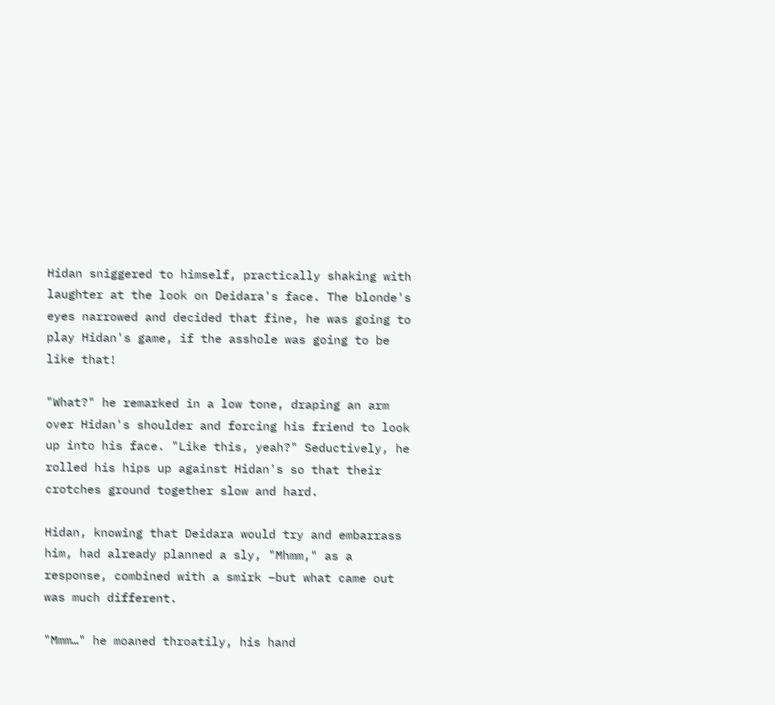Hidan sniggered to himself, practically shaking with laughter at the look on Deidara's face. The blonde's eyes narrowed and decided that fine, he was going to play Hidan's game, if the asshole was going to be like that!

"What?" he remarked in a low tone, draping an arm over Hidan's shoulder and forcing his friend to look up into his face. "Like this, yeah?" Seductively, he rolled his hips up against Hidan's so that their crotches ground together slow and hard.

Hidan, knowing that Deidara would try and embarrass him, had already planned a sly, "Mhmm," as a response, combined with a smirk –but what came out was much different.

"Mmm…" he moaned throatily, his hand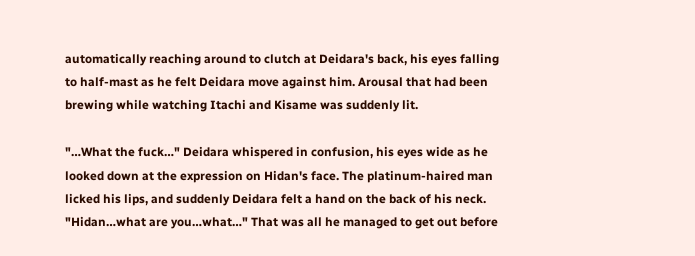automatically reaching around to clutch at Deidara's back, his eyes falling to half-mast as he felt Deidara move against him. Arousal that had been brewing while watching Itachi and Kisame was suddenly lit.

"…What the fuck…" Deidara whispered in confusion, his eyes wide as he looked down at the expression on Hidan's face. The platinum-haired man licked his lips, and suddenly Deidara felt a hand on the back of his neck. "Hidan…what are you…what…" That was all he managed to get out before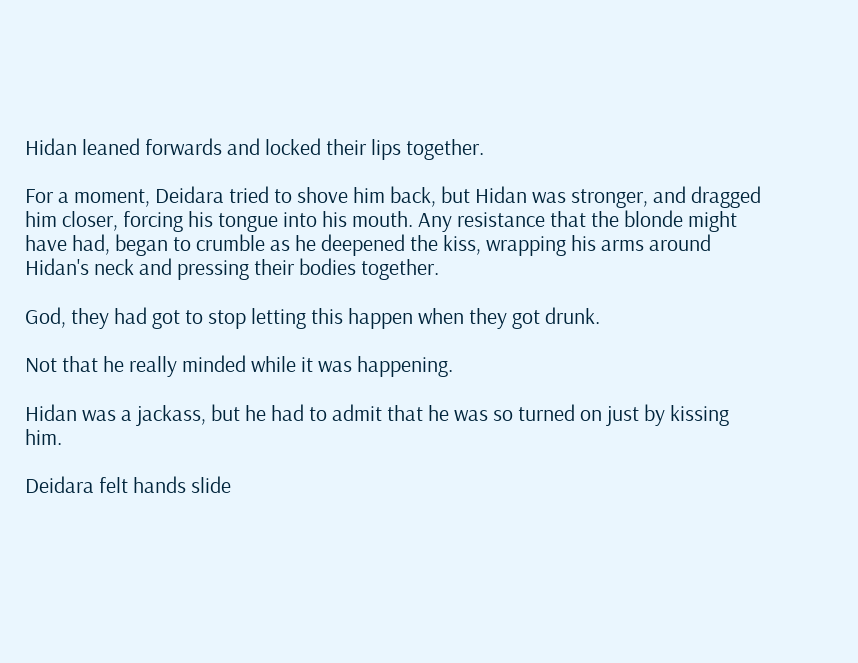Hidan leaned forwards and locked their lips together.

For a moment, Deidara tried to shove him back, but Hidan was stronger, and dragged him closer, forcing his tongue into his mouth. Any resistance that the blonde might have had, began to crumble as he deepened the kiss, wrapping his arms around Hidan's neck and pressing their bodies together.

God, they had got to stop letting this happen when they got drunk.

Not that he really minded while it was happening.

Hidan was a jackass, but he had to admit that he was so turned on just by kissing him.

Deidara felt hands slide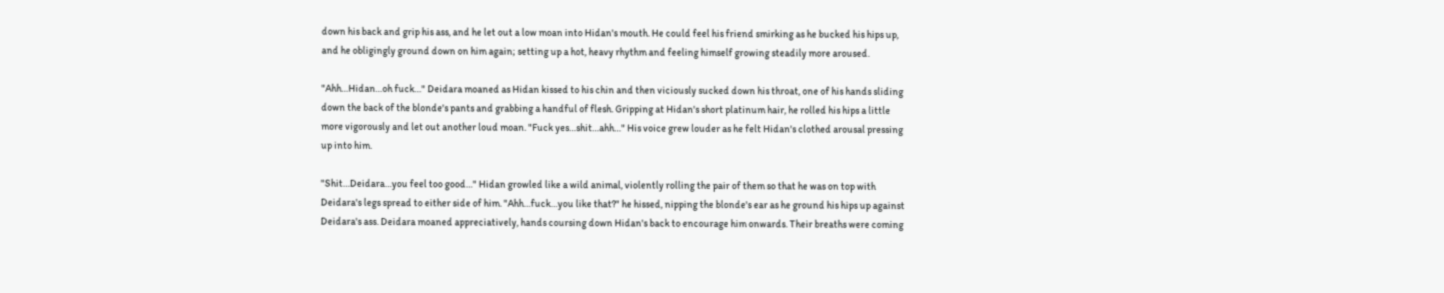down his back and grip his ass, and he let out a low moan into Hidan's mouth. He could feel his friend smirking as he bucked his hips up, and he obligingly ground down on him again; setting up a hot, heavy rhythm and feeling himself growing steadily more aroused.

"Ahh…Hidan…oh fuck…" Deidara moaned as Hidan kissed to his chin and then viciously sucked down his throat, one of his hands sliding down the back of the blonde's pants and grabbing a handful of flesh. Gripping at Hidan's short platinum hair, he rolled his hips a little more vigorously and let out another loud moan. "Fuck yes…shit…ahh…" His voice grew louder as he felt Hidan's clothed arousal pressing up into him.

"Shit…Deidara…you feel too good…" Hidan growled like a wild animal, violently rolling the pair of them so that he was on top with Deidara's legs spread to either side of him. "Ahh…fuck…you like that?" he hissed, nipping the blonde's ear as he ground his hips up against Deidara's ass. Deidara moaned appreciatively, hands coursing down Hidan's back to encourage him onwards. Their breaths were coming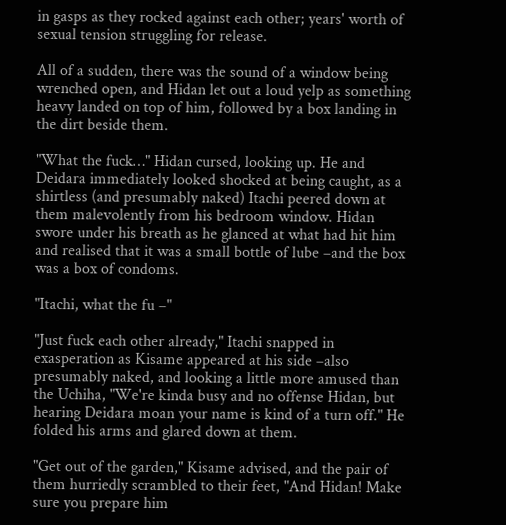in gasps as they rocked against each other; years' worth of sexual tension struggling for release.

All of a sudden, there was the sound of a window being wrenched open, and Hidan let out a loud yelp as something heavy landed on top of him, followed by a box landing in the dirt beside them.

"What the fuck…" Hidan cursed, looking up. He and Deidara immediately looked shocked at being caught, as a shirtless (and presumably naked) Itachi peered down at them malevolently from his bedroom window. Hidan swore under his breath as he glanced at what had hit him and realised that it was a small bottle of lube –and the box was a box of condoms.

"Itachi, what the fu –"

"Just fuck each other already," Itachi snapped in exasperation as Kisame appeared at his side –also presumably naked, and looking a little more amused than the Uchiha, "We're kinda busy and no offense Hidan, but hearing Deidara moan your name is kind of a turn off." He folded his arms and glared down at them.

"Get out of the garden," Kisame advised, and the pair of them hurriedly scrambled to their feet, "And Hidan! Make sure you prepare him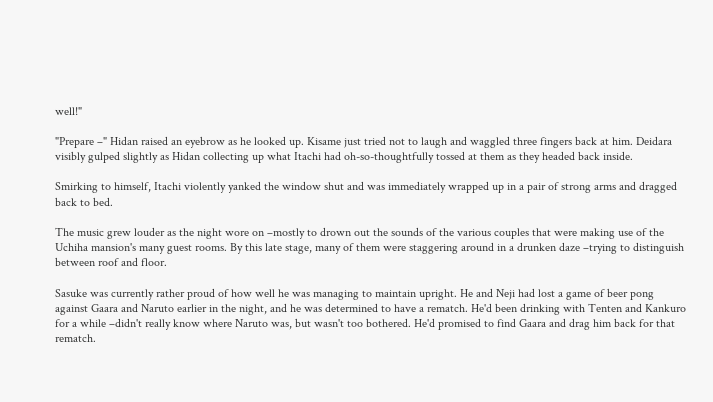well!"

"Prepare –" Hidan raised an eyebrow as he looked up. Kisame just tried not to laugh and waggled three fingers back at him. Deidara visibly gulped slightly as Hidan collecting up what Itachi had oh-so-thoughtfully tossed at them as they headed back inside.

Smirking to himself, Itachi violently yanked the window shut and was immediately wrapped up in a pair of strong arms and dragged back to bed.

The music grew louder as the night wore on –mostly to drown out the sounds of the various couples that were making use of the Uchiha mansion's many guest rooms. By this late stage, many of them were staggering around in a drunken daze –trying to distinguish between roof and floor.

Sasuke was currently rather proud of how well he was managing to maintain upright. He and Neji had lost a game of beer pong against Gaara and Naruto earlier in the night, and he was determined to have a rematch. He'd been drinking with Tenten and Kankuro for a while –didn't really know where Naruto was, but wasn't too bothered. He'd promised to find Gaara and drag him back for that rematch.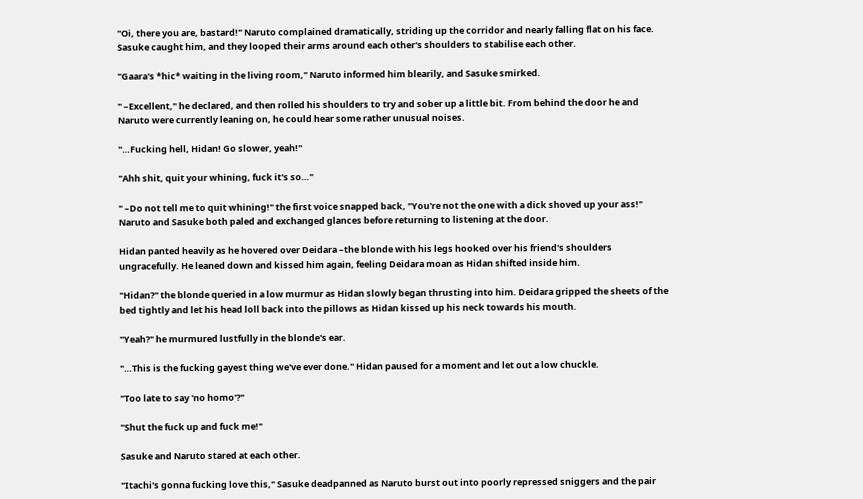"Oi, there you are, bastard!" Naruto complained dramatically, striding up the corridor and nearly falling flat on his face. Sasuke caught him, and they looped their arms around each other's shoulders to stabilise each other.

"Gaara's *hic* waiting in the living room," Naruto informed him blearily, and Sasuke smirked.

" –Excellent," he declared, and then rolled his shoulders to try and sober up a little bit. From behind the door he and Naruto were currently leaning on, he could hear some rather unusual noises.

"…Fucking hell, Hidan! Go slower, yeah!"

"Ahh shit, quit your whining, fuck it's so…"

" –Do not tell me to quit whining!" the first voice snapped back, "You're not the one with a dick shoved up your ass!" Naruto and Sasuke both paled and exchanged glances before returning to listening at the door.

Hidan panted heavily as he hovered over Deidara –the blonde with his legs hooked over his friend's shoulders ungracefully. He leaned down and kissed him again, feeling Deidara moan as Hidan shifted inside him.

"Hidan?" the blonde queried in a low murmur as Hidan slowly began thrusting into him. Deidara gripped the sheets of the bed tightly and let his head loll back into the pillows as Hidan kissed up his neck towards his mouth.

"Yeah?" he murmured lustfully in the blonde's ear.

"…This is the fucking gayest thing we've ever done." Hidan paused for a moment and let out a low chuckle.

"Too late to say 'no homo'?"

"Shut the fuck up and fuck me!"

Sasuke and Naruto stared at each other.

"Itachi's gonna fucking love this," Sasuke deadpanned as Naruto burst out into poorly repressed sniggers and the pair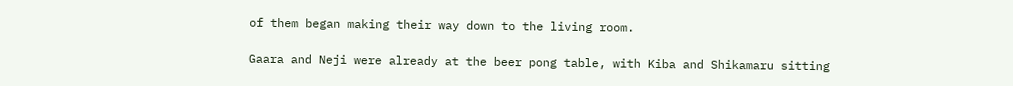of them began making their way down to the living room.

Gaara and Neji were already at the beer pong table, with Kiba and Shikamaru sitting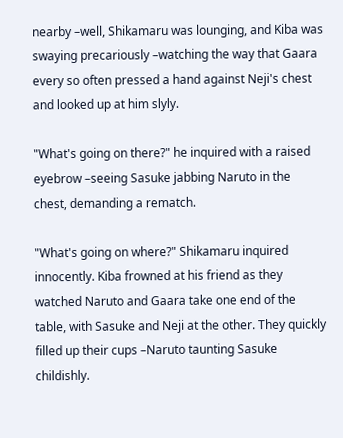nearby –well, Shikamaru was lounging, and Kiba was swaying precariously –watching the way that Gaara every so often pressed a hand against Neji's chest and looked up at him slyly.

"What's going on there?" he inquired with a raised eyebrow –seeing Sasuke jabbing Naruto in the chest, demanding a rematch.

"What's going on where?" Shikamaru inquired innocently. Kiba frowned at his friend as they watched Naruto and Gaara take one end of the table, with Sasuke and Neji at the other. They quickly filled up their cups –Naruto taunting Sasuke childishly.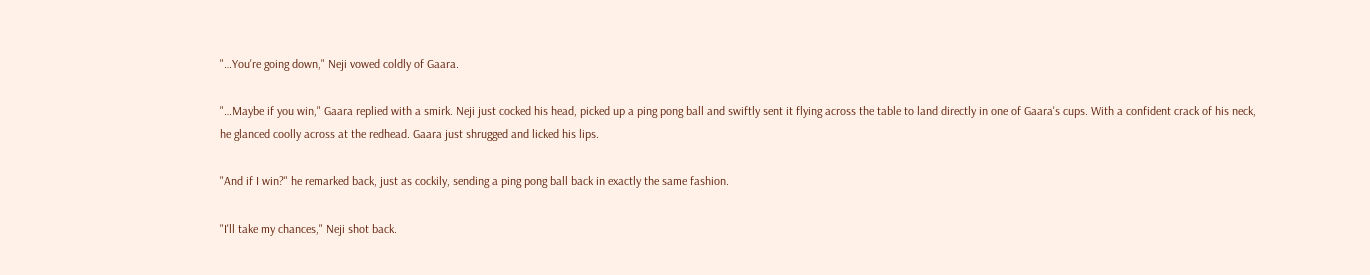"…You're going down," Neji vowed coldly of Gaara.

"…Maybe if you win," Gaara replied with a smirk. Neji just cocked his head, picked up a ping pong ball and swiftly sent it flying across the table to land directly in one of Gaara's cups. With a confident crack of his neck, he glanced coolly across at the redhead. Gaara just shrugged and licked his lips.

"And if I win?" he remarked back, just as cockily, sending a ping pong ball back in exactly the same fashion.

"I'll take my chances," Neji shot back.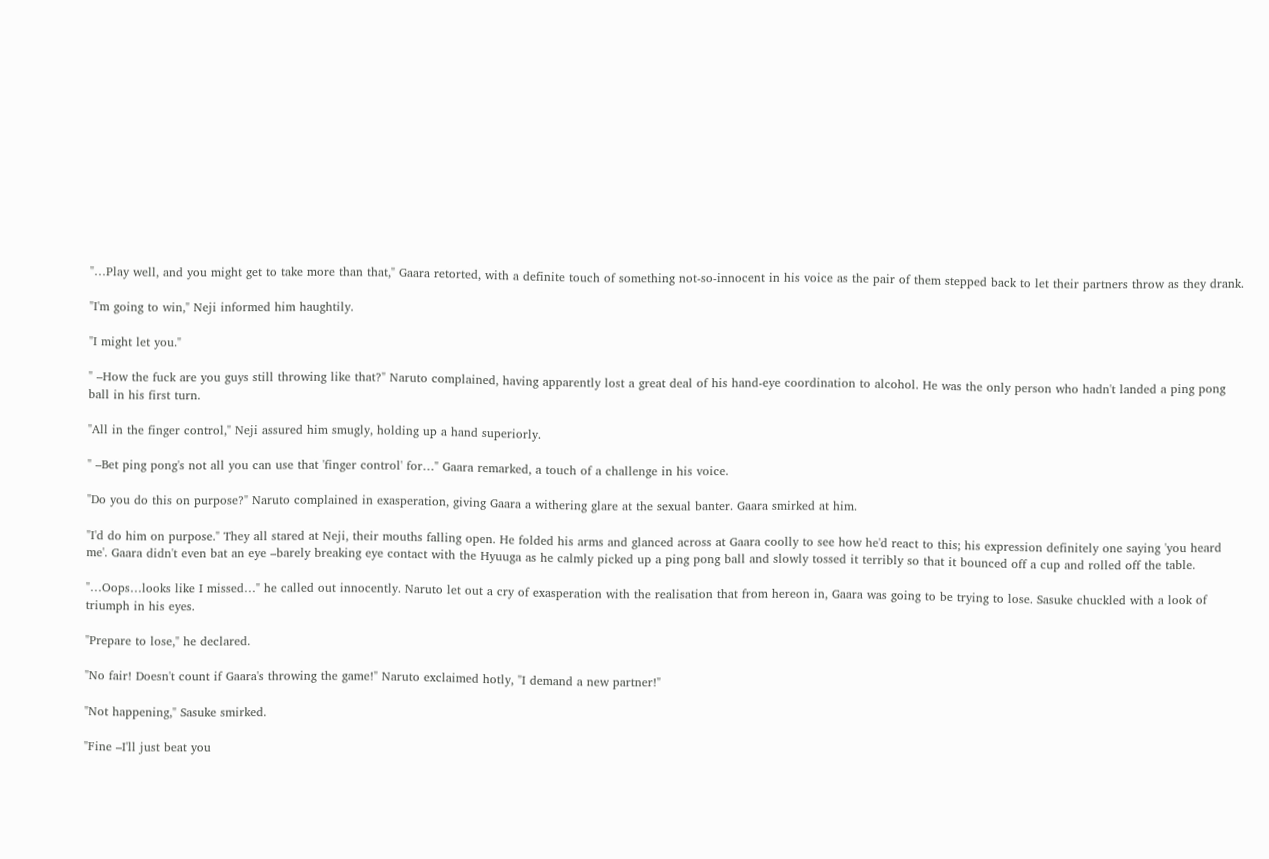"…Play well, and you might get to take more than that," Gaara retorted, with a definite touch of something not-so-innocent in his voice as the pair of them stepped back to let their partners throw as they drank.

"I'm going to win," Neji informed him haughtily.

"I might let you."

" –How the fuck are you guys still throwing like that?" Naruto complained, having apparently lost a great deal of his hand-eye coordination to alcohol. He was the only person who hadn't landed a ping pong ball in his first turn.

"All in the finger control," Neji assured him smugly, holding up a hand superiorly.

" –Bet ping pong's not all you can use that 'finger control' for…" Gaara remarked, a touch of a challenge in his voice.

"Do you do this on purpose?" Naruto complained in exasperation, giving Gaara a withering glare at the sexual banter. Gaara smirked at him.

"I'd do him on purpose." They all stared at Neji, their mouths falling open. He folded his arms and glanced across at Gaara coolly to see how he'd react to this; his expression definitely one saying 'you heard me'. Gaara didn't even bat an eye –barely breaking eye contact with the Hyuuga as he calmly picked up a ping pong ball and slowly tossed it terribly so that it bounced off a cup and rolled off the table.

"…Oops…looks like I missed…" he called out innocently. Naruto let out a cry of exasperation with the realisation that from hereon in, Gaara was going to be trying to lose. Sasuke chuckled with a look of triumph in his eyes.

"Prepare to lose," he declared.

"No fair! Doesn't count if Gaara's throwing the game!" Naruto exclaimed hotly, "I demand a new partner!"

"Not happening," Sasuke smirked.

"Fine –I'll just beat you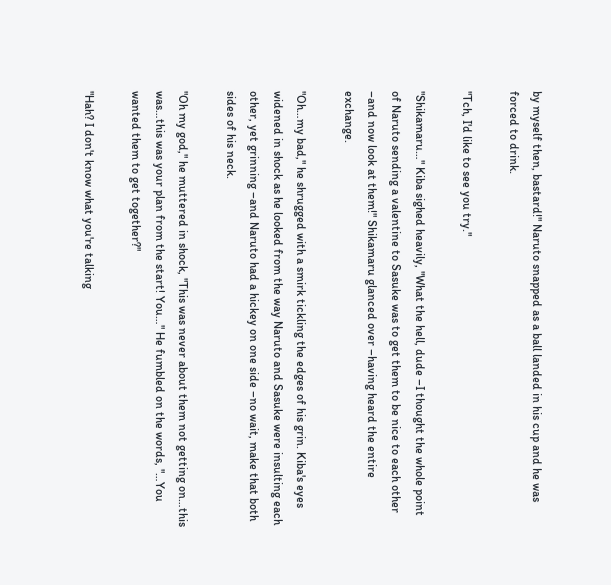by myself then, bastard!" Naruto snapped as a ball landed in his cup and he was forced to drink.

"Tch, I'd like to see you try."

"Shikamaru…" Kiba sighed heavily, "What the hell, dude –I thought the whole point of Naruto sending a valentine to Sasuke was to get them to be nice to each other –and now look at them!" Shikamaru glanced over –having heard the entire exchange.

"Oh…my bad," he shrugged with a smirk tickling the edges of his grin. Kiba's eyes widened in shock as he looked from the way Naruto and Sasuke were insulting each other, yet grinning –and Naruto had a hickey on one side –no wait, make that both sides of his neck.

"Oh my god," he muttered in shock, "This was never about them not getting on…this was…this was your plan from the start! You…" He fumbled on the words, "…You wanted them to get together?"

"Hah? I don't know what you're talking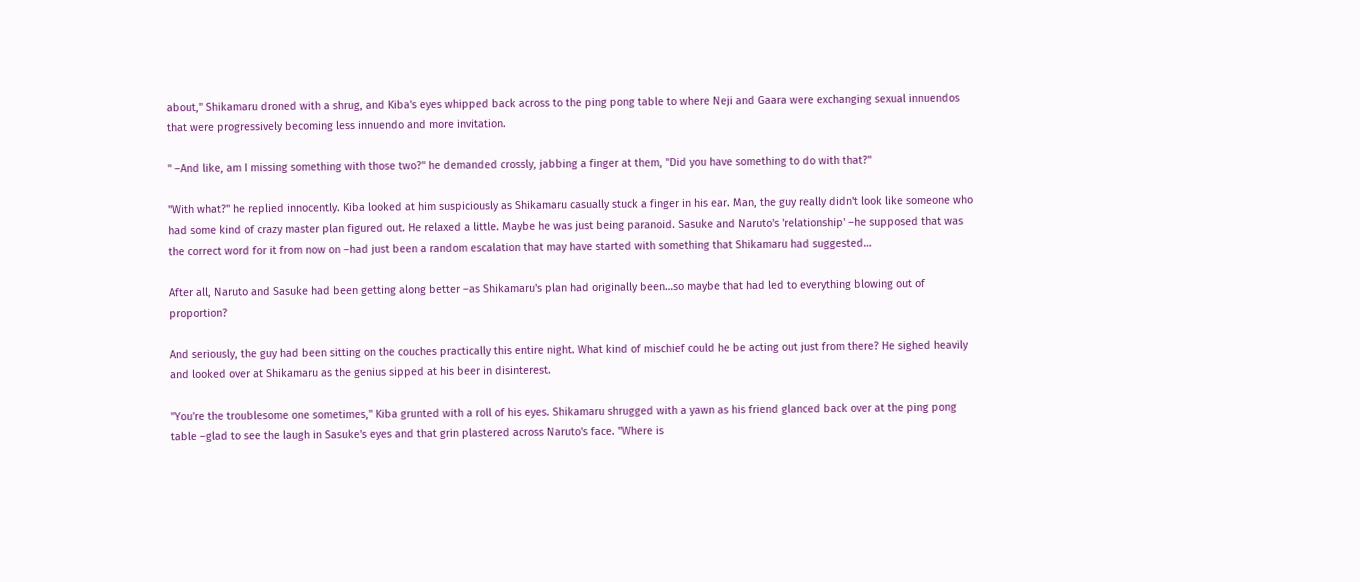about," Shikamaru droned with a shrug, and Kiba's eyes whipped back across to the ping pong table to where Neji and Gaara were exchanging sexual innuendos that were progressively becoming less innuendo and more invitation.

" –And like, am I missing something with those two?" he demanded crossly, jabbing a finger at them, "Did you have something to do with that?"

"With what?" he replied innocently. Kiba looked at him suspiciously as Shikamaru casually stuck a finger in his ear. Man, the guy really didn't look like someone who had some kind of crazy master plan figured out. He relaxed a little. Maybe he was just being paranoid. Sasuke and Naruto's 'relationship' –he supposed that was the correct word for it from now on –had just been a random escalation that may have started with something that Shikamaru had suggested…

After all, Naruto and Sasuke had been getting along better –as Shikamaru's plan had originally been…so maybe that had led to everything blowing out of proportion?

And seriously, the guy had been sitting on the couches practically this entire night. What kind of mischief could he be acting out just from there? He sighed heavily and looked over at Shikamaru as the genius sipped at his beer in disinterest.

"You're the troublesome one sometimes," Kiba grunted with a roll of his eyes. Shikamaru shrugged with a yawn as his friend glanced back over at the ping pong table –glad to see the laugh in Sasuke's eyes and that grin plastered across Naruto's face. "Where is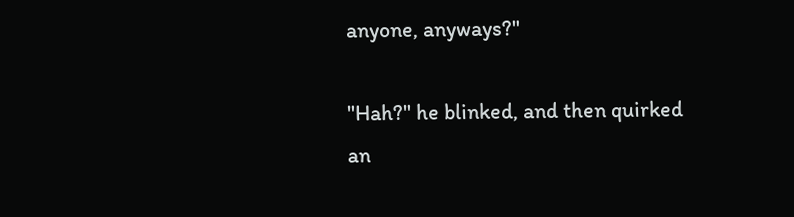anyone, anyways?"

"Hah?" he blinked, and then quirked an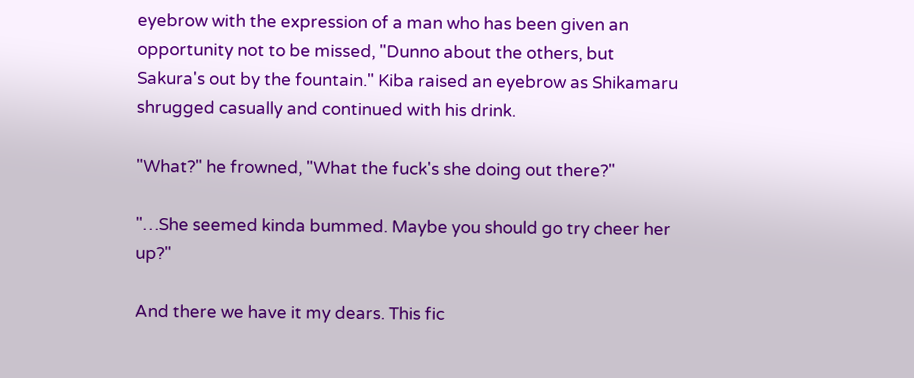eyebrow with the expression of a man who has been given an opportunity not to be missed, "Dunno about the others, but Sakura's out by the fountain." Kiba raised an eyebrow as Shikamaru shrugged casually and continued with his drink.

"What?" he frowned, "What the fuck's she doing out there?"

"…She seemed kinda bummed. Maybe you should go try cheer her up?"

And there we have it my dears. This fic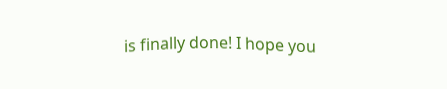is finally done! I hope you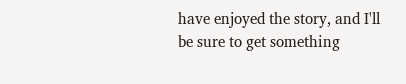have enjoyed the story, and I'll be sure to get something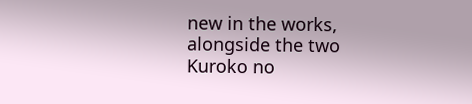new in the works, alongside the two Kuroko no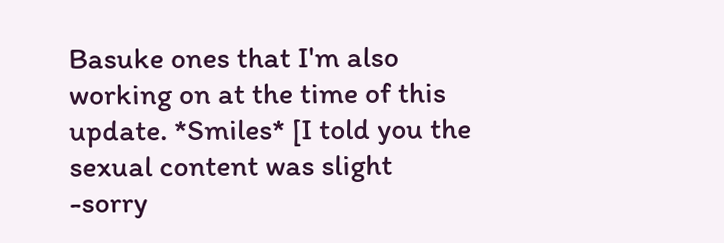Basuke ones that I'm also working on at the time of this update. *Smiles* [I told you the sexual content was slight -sorry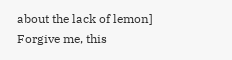about the lack of lemon] Forgive me, this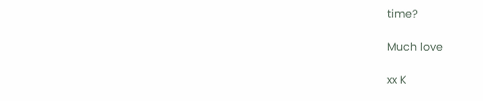time?

Much love

xx K